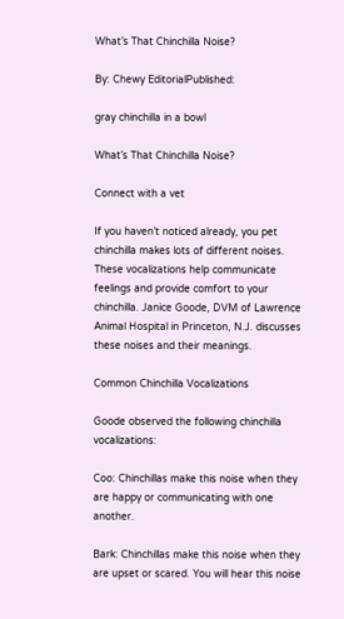What’s That Chinchilla Noise?

By: Chewy EditorialPublished:

gray chinchilla in a bowl

What’s That Chinchilla Noise?

Connect with a vet

If you haven’t noticed already, you pet chinchilla makes lots of different noises. These vocalizations help communicate feelings and provide comfort to your chinchilla. Janice Goode, DVM of Lawrence Animal Hospital in Princeton, N.J. discusses these noises and their meanings.

Common Chinchilla Vocalizations

Goode observed the following chinchilla vocalizations:

Coo: Chinchillas make this noise when they are happy or communicating with one another.

Bark: Chinchillas make this noise when they are upset or scared. You will hear this noise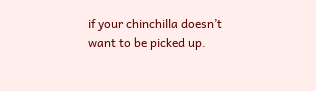if your chinchilla doesn’t want to be picked up.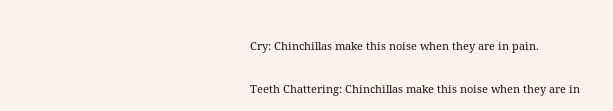Cry: Chinchillas make this noise when they are in pain.

Teeth Chattering: Chinchillas make this noise when they are in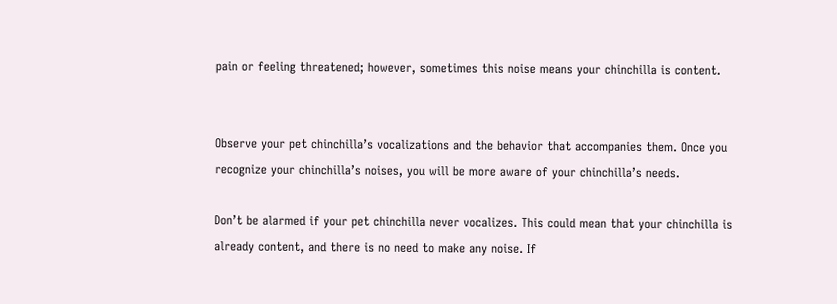pain or feeling threatened; however, sometimes this noise means your chinchilla is content.


Observe your pet chinchilla’s vocalizations and the behavior that accompanies them. Once you recognize your chinchilla’s noises, you will be more aware of your chinchilla’s needs.

Don’t be alarmed if your pet chinchilla never vocalizes. This could mean that your chinchilla is already content, and there is no need to make any noise. If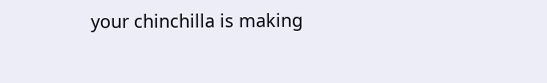your chinchilla is making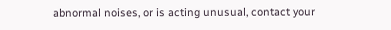abnormal noises, or is acting unusual, contact your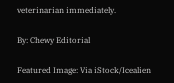veterinarian immediately.

By: Chewy Editorial

Featured Image: Via iStock/Icealien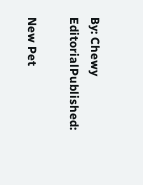By: Chewy EditorialPublished:

New Pet